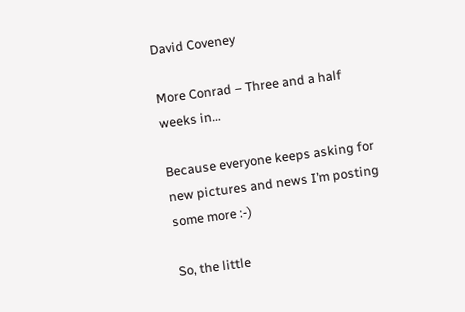David Coveney

More Conrad – Three and a half weeks in…

Because everyone keeps asking for new pictures and news I’m posting some more :-)

So, the little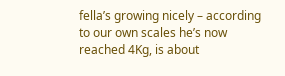fella’s growing nicely – according to our own scales he’s now reached 4Kg, is about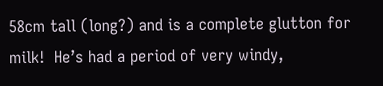58cm tall (long?) and is a complete glutton for milk!  He’s had a period of very windy,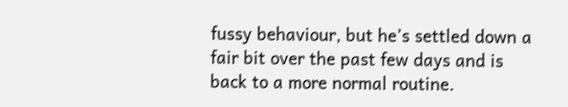fussy behaviour, but he’s settled down a fair bit over the past few days and is back to a more normal routine.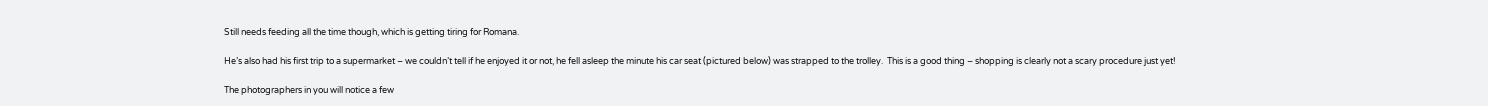Still needs feeding all the time though, which is getting tiring for Romana.

He’s also had his first trip to a supermarket – we couldn’t tell if he enjoyed it or not, he fell asleep the minute his car seat (pictured below) was strapped to the trolley.  This is a good thing – shopping is clearly not a scary procedure just yet!

The photographers in you will notice a few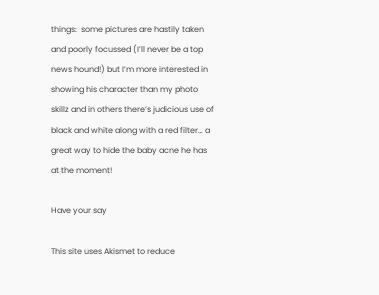things:  some pictures are hastily taken and poorly focussed (I’ll never be a top news hound!) but I’m more interested in showing his character than my photo skillz and in others there’s judicious use of black and white along with a red filter… a great way to hide the baby acne he has at the moment!

Have your say

This site uses Akismet to reduce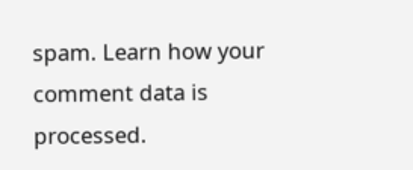spam. Learn how your comment data is processed.